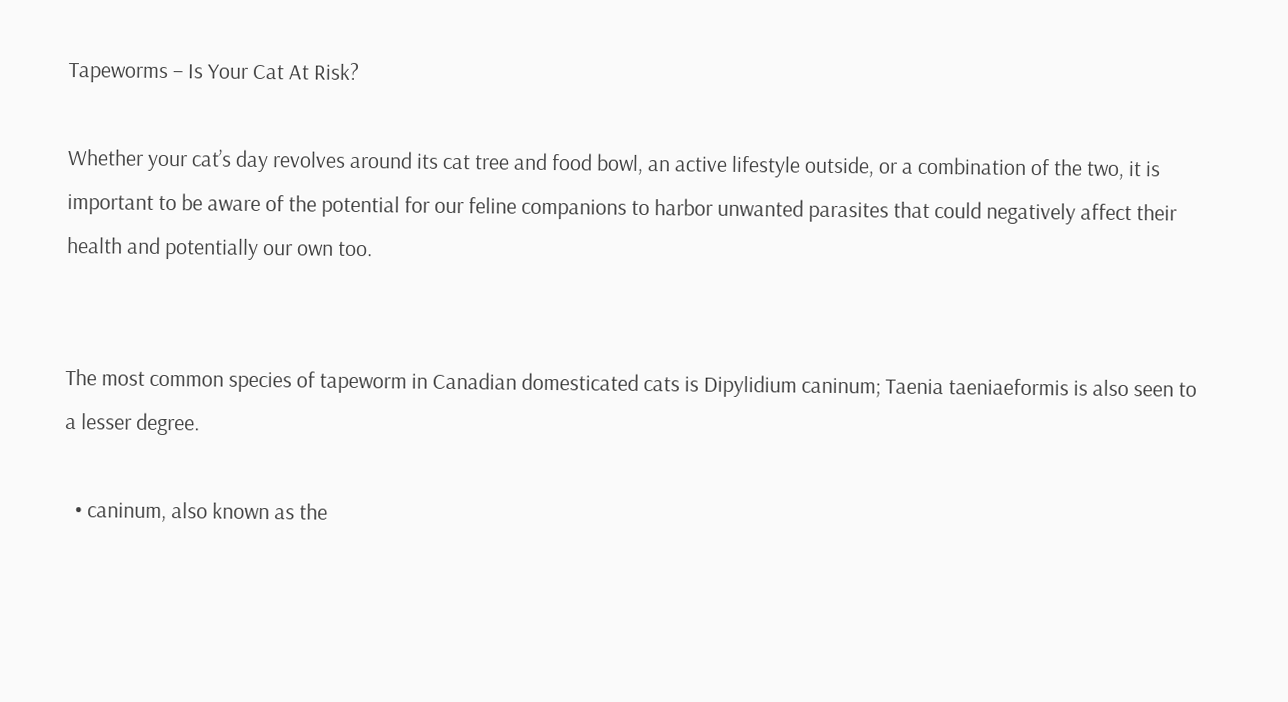Tapeworms – Is Your Cat At Risk?

Whether your cat’s day revolves around its cat tree and food bowl, an active lifestyle outside, or a combination of the two, it is important to be aware of the potential for our feline companions to harbor unwanted parasites that could negatively affect their health and potentially our own too.


The most common species of tapeworm in Canadian domesticated cats is Dipylidium caninum; Taenia taeniaeformis is also seen to a lesser degree.

  • caninum, also known as the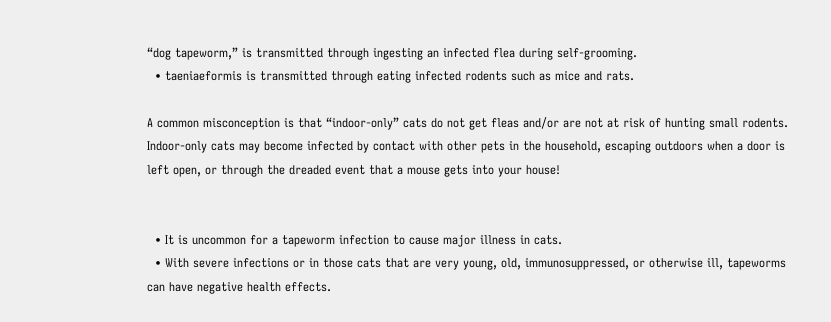“dog tapeworm,” is transmitted through ingesting an infected flea during self-grooming.
  • taeniaeformis is transmitted through eating infected rodents such as mice and rats.

A common misconception is that “indoor-only” cats do not get fleas and/or are not at risk of hunting small rodents. Indoor-only cats may become infected by contact with other pets in the household, escaping outdoors when a door is left open, or through the dreaded event that a mouse gets into your house!


  • It is uncommon for a tapeworm infection to cause major illness in cats.
  • With severe infections or in those cats that are very young, old, immunosuppressed, or otherwise ill, tapeworms can have negative health effects.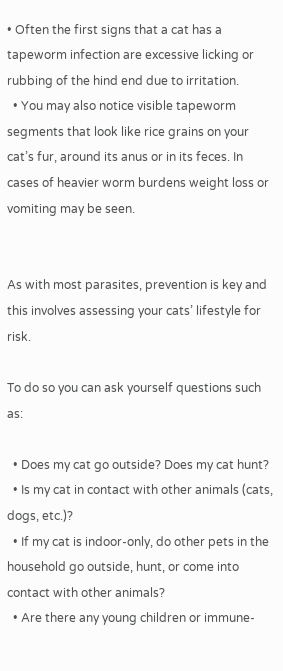• Often the first signs that a cat has a tapeworm infection are excessive licking or rubbing of the hind end due to irritation.
  • You may also notice visible tapeworm segments that look like rice grains on your cat’s fur, around its anus or in its feces. In cases of heavier worm burdens weight loss or vomiting may be seen.


As with most parasites, prevention is key and this involves assessing your cats’ lifestyle for risk.

To do so you can ask yourself questions such as:

  • Does my cat go outside? Does my cat hunt?
  • Is my cat in contact with other animals (cats, dogs, etc.)?
  • If my cat is indoor-only, do other pets in the household go outside, hunt, or come into contact with other animals?
  • Are there any young children or immune-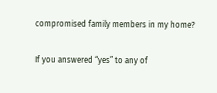compromised family members in my home?

If you answered “yes” to any of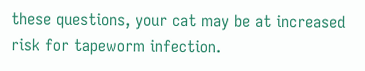these questions, your cat may be at increased risk for tapeworm infection.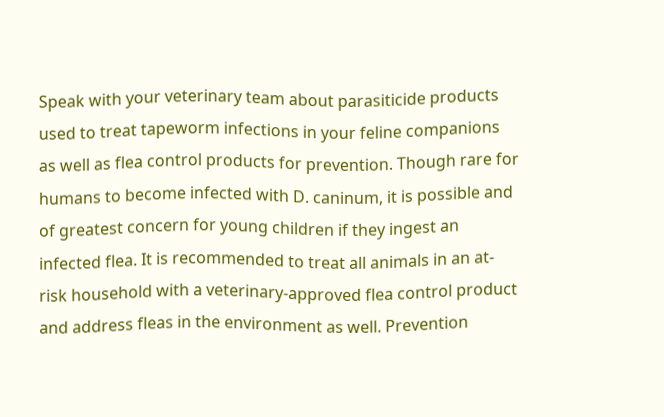Speak with your veterinary team about parasiticide products used to treat tapeworm infections in your feline companions as well as flea control products for prevention. Though rare for humans to become infected with D. caninum, it is possible and of greatest concern for young children if they ingest an infected flea. It is recommended to treat all animals in an at-risk household with a veterinary-approved flea control product and address fleas in the environment as well. Prevention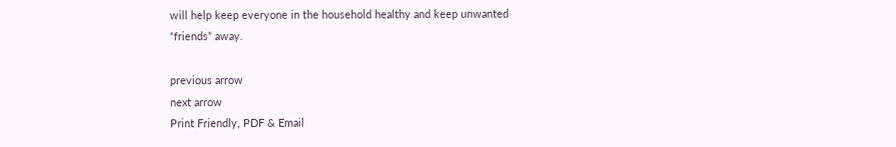will help keep everyone in the household healthy and keep unwanted “friends” away.

previous arrow
next arrow
Print Friendly, PDF & Email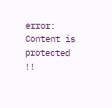error: Content is protected !!